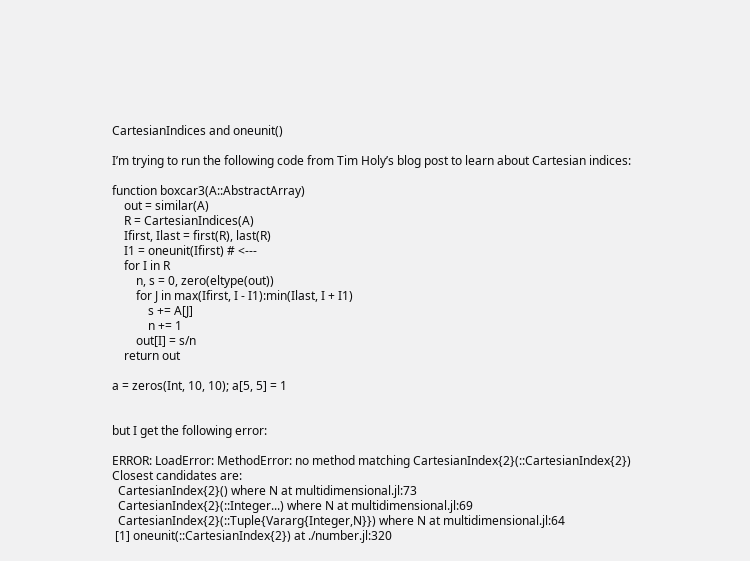CartesianIndices and oneunit()

I’m trying to run the following code from Tim Holy’s blog post to learn about Cartesian indices:

function boxcar3(A::AbstractArray)
    out = similar(A)
    R = CartesianIndices(A)
    Ifirst, Ilast = first(R), last(R)
    I1 = oneunit(Ifirst) # <---
    for I in R
        n, s = 0, zero(eltype(out))
        for J in max(Ifirst, I - I1):min(Ilast, I + I1)
            s += A[J]
            n += 1
        out[I] = s/n
    return out

a = zeros(Int, 10, 10); a[5, 5] = 1


but I get the following error:

ERROR: LoadError: MethodError: no method matching CartesianIndex{2}(::CartesianIndex{2})
Closest candidates are:
  CartesianIndex{2}() where N at multidimensional.jl:73
  CartesianIndex{2}(::Integer...) where N at multidimensional.jl:69
  CartesianIndex{2}(::Tuple{Vararg{Integer,N}}) where N at multidimensional.jl:64
 [1] oneunit(::CartesianIndex{2}) at ./number.jl:320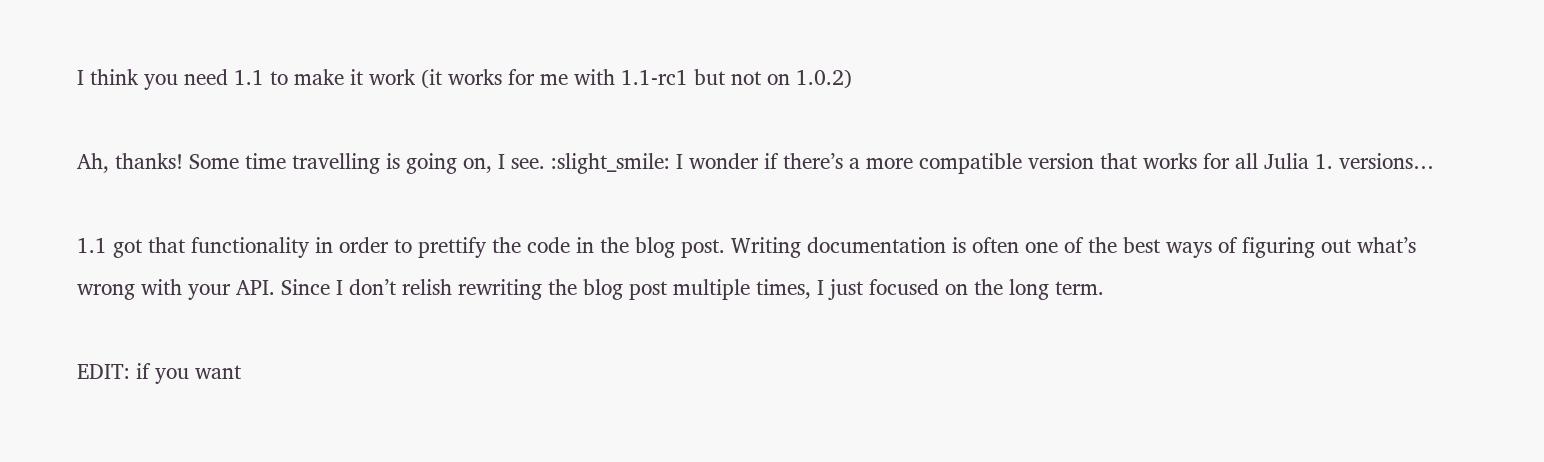I think you need 1.1 to make it work (it works for me with 1.1-rc1 but not on 1.0.2)

Ah, thanks! Some time travelling is going on, I see. :slight_smile: I wonder if there’s a more compatible version that works for all Julia 1. versions…

1.1 got that functionality in order to prettify the code in the blog post. Writing documentation is often one of the best ways of figuring out what’s wrong with your API. Since I don’t relish rewriting the blog post multiple times, I just focused on the long term.

EDIT: if you want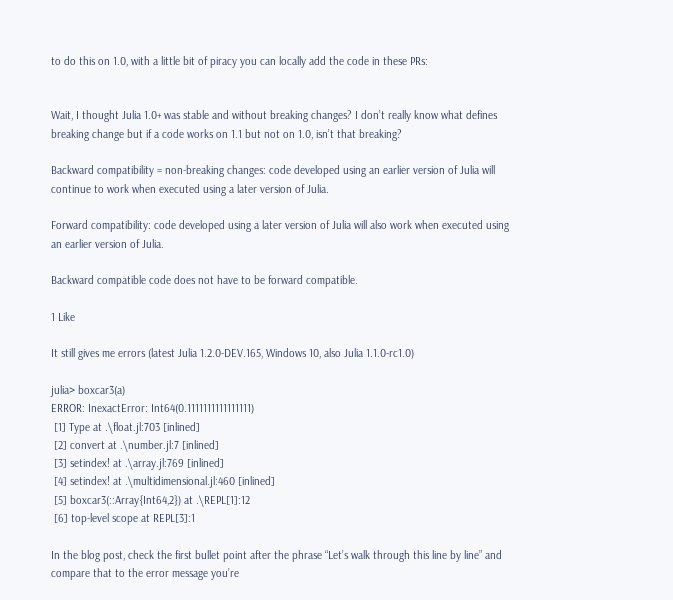to do this on 1.0, with a little bit of piracy you can locally add the code in these PRs:


Wait, I thought Julia 1.0+ was stable and without breaking changes? I don’t really know what defines breaking change but if a code works on 1.1 but not on 1.0, isn’t that breaking?

Backward compatibility = non-breaking changes: code developed using an earlier version of Julia will continue to work when executed using a later version of Julia.

Forward compatibility: code developed using a later version of Julia will also work when executed using an earlier version of Julia.

Backward compatible code does not have to be forward compatible.

1 Like

It still gives me errors (latest Julia 1.2.0-DEV.165, Windows 10, also Julia 1.1.0-rc1.0)

julia> boxcar3(a)
ERROR: InexactError: Int64(0.1111111111111111)
 [1] Type at .\float.jl:703 [inlined]
 [2] convert at .\number.jl:7 [inlined]
 [3] setindex! at .\array.jl:769 [inlined]
 [4] setindex! at .\multidimensional.jl:460 [inlined]
 [5] boxcar3(::Array{Int64,2}) at .\REPL[1]:12
 [6] top-level scope at REPL[3]:1

In the blog post, check the first bullet point after the phrase “Let’s walk through this line by line” and compare that to the error message you’re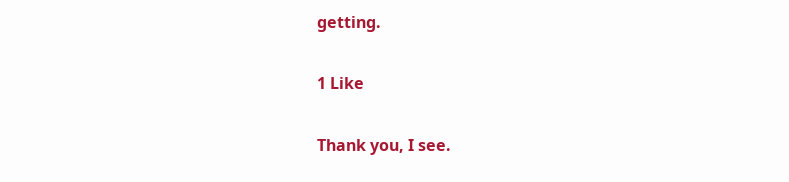getting.

1 Like

Thank you, I see.